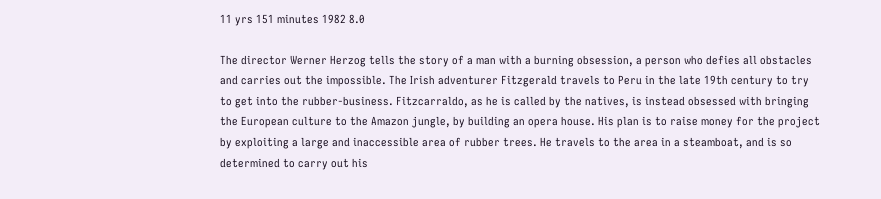11 yrs 151 minutes 1982 8.0

The director Werner Herzog tells the story of a man with a burning obsession, a person who defies all obstacles and carries out the impossible. The Irish adventurer Fitzgerald travels to Peru in the late 19th century to try to get into the rubber-business. Fitzcarraldo, as he is called by the natives, is instead obsessed with bringing the European culture to the Amazon jungle, by building an opera house. His plan is to raise money for the project by exploiting a large and inaccessible area of rubber trees. He travels to the area in a steamboat, and is so determined to carry out his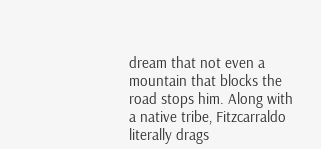dream that not even a mountain that blocks the road stops him. Along with a native tribe, Fitzcarraldo literally drags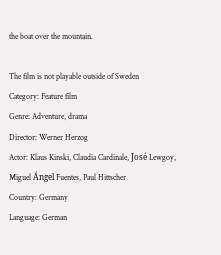the boat over the mountain.

The film is not playable outside of Sweden
Category: Feature film
Genre: Adventure, drama
Director: Werner Herzog
Actor: Klaus Kinski, Claudia Cardinale, José Lewgoy, Miguel Ángel Fuentes, Paul Hittscher
Country: Germany
Language: German